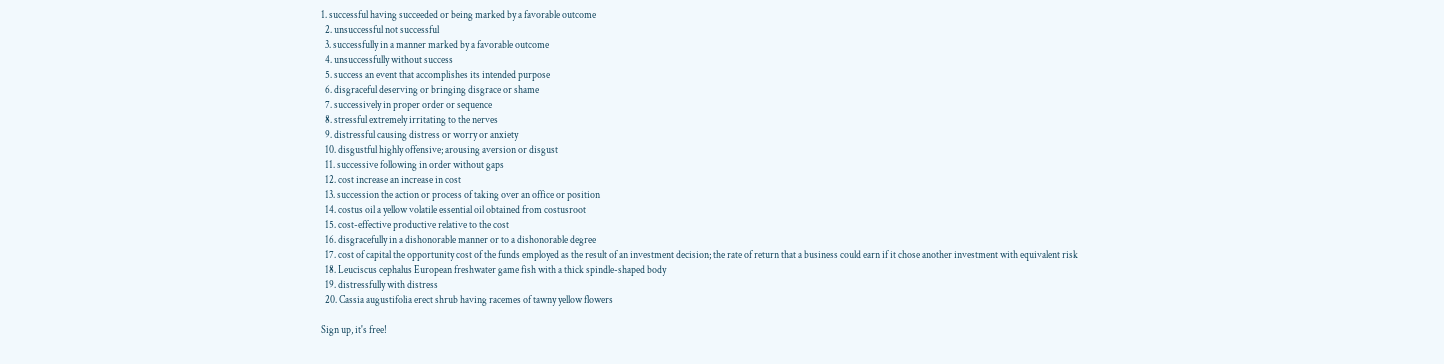1. successful having succeeded or being marked by a favorable outcome
  2. unsuccessful not successful
  3. successfully in a manner marked by a favorable outcome
  4. unsuccessfully without success
  5. success an event that accomplishes its intended purpose
  6. disgraceful deserving or bringing disgrace or shame
  7. successively in proper order or sequence
  8. stressful extremely irritating to the nerves
  9. distressful causing distress or worry or anxiety
  10. disgustful highly offensive; arousing aversion or disgust
  11. successive following in order without gaps
  12. cost increase an increase in cost
  13. succession the action or process of taking over an office or position
  14. costus oil a yellow volatile essential oil obtained from costusroot
  15. cost-effective productive relative to the cost
  16. disgracefully in a dishonorable manner or to a dishonorable degree
  17. cost of capital the opportunity cost of the funds employed as the result of an investment decision; the rate of return that a business could earn if it chose another investment with equivalent risk
  18. Leuciscus cephalus European freshwater game fish with a thick spindle-shaped body
  19. distressfully with distress
  20. Cassia augustifolia erect shrub having racemes of tawny yellow flowers

Sign up, it's free!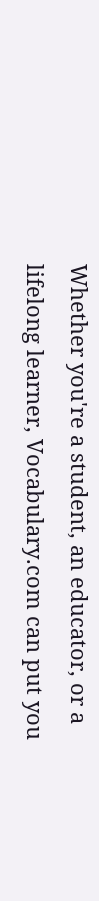Whether you're a student, an educator, or a lifelong learner, Vocabulary.com can put you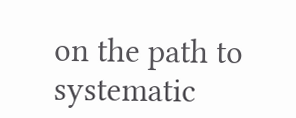on the path to systematic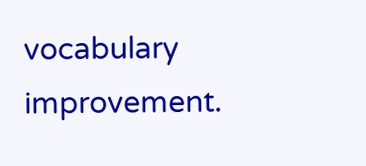vocabulary improvement.